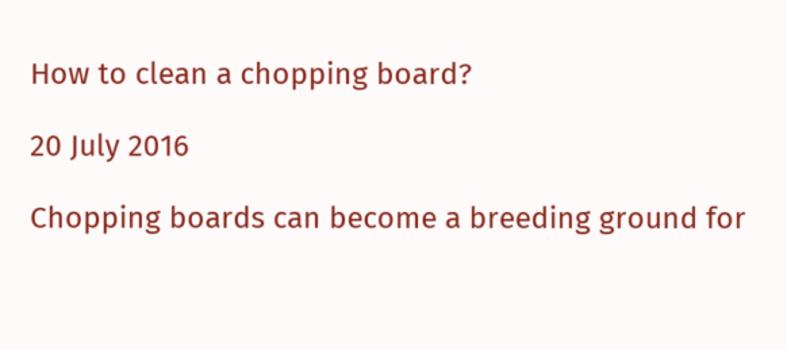How to clean a chopping board?

20 July 2016

Chopping boards can become a breeding ground for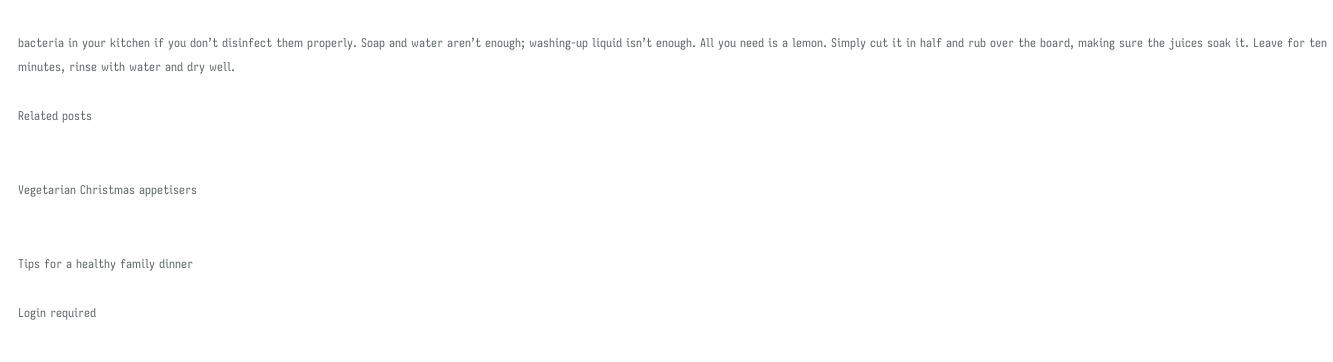bacteria in your kitchen if you don’t disinfect them properly. Soap and water aren’t enough; washing-up liquid isn’t enough. All you need is a lemon. Simply cut it in half and rub over the board, making sure the juices soak it. Leave for ten minutes, rinse with water and dry well.

Related posts


Vegetarian Christmas appetisers


Tips for a healthy family dinner

Login required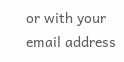or with your email address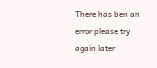There has ben an error please try again later